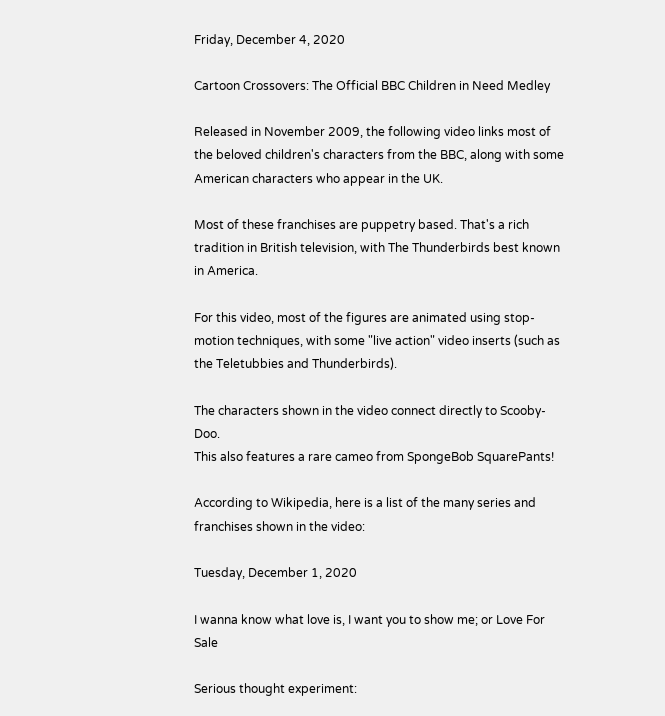Friday, December 4, 2020

Cartoon Crossovers: The Official BBC Children in Need Medley

Released in November 2009, the following video links most of the beloved children's characters from the BBC, along with some American characters who appear in the UK.

Most of these franchises are puppetry based. That's a rich tradition in British television, with The Thunderbirds best known in America.

For this video, most of the figures are animated using stop-motion techniques, with some "live action" video inserts (such as the Teletubbies and Thunderbirds).

The characters shown in the video connect directly to Scooby-Doo.
This also features a rare cameo from SpongeBob SquarePants!

According to Wikipedia, here is a list of the many series and franchises shown in the video:

Tuesday, December 1, 2020

I wanna know what love is, I want you to show me; or Love For Sale

Serious thought experiment: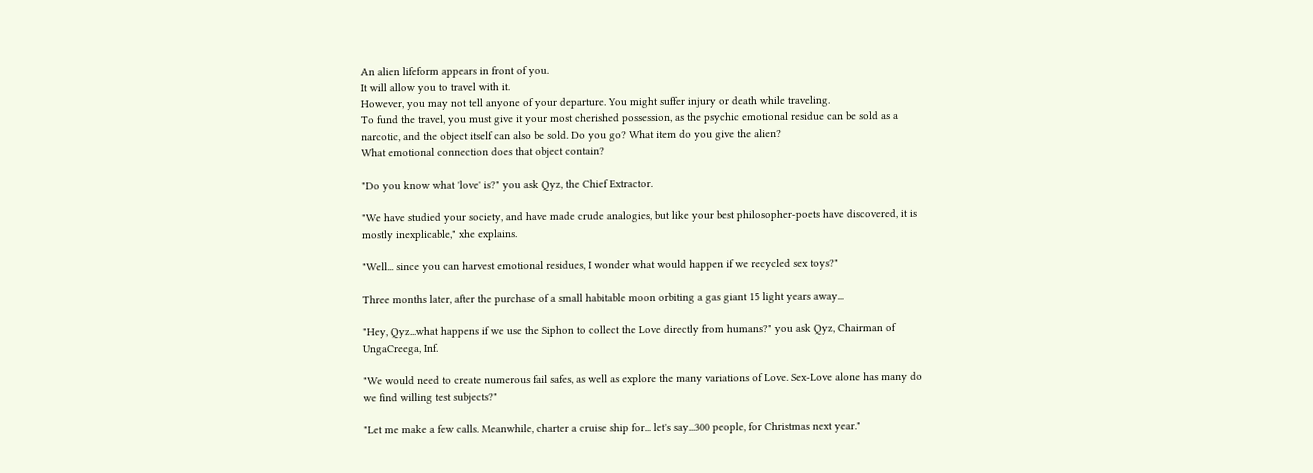An alien lifeform appears in front of you.
It will allow you to travel with it.
However, you may not tell anyone of your departure. You might suffer injury or death while traveling.
To fund the travel, you must give it your most cherished possession, as the psychic emotional residue can be sold as a narcotic, and the object itself can also be sold. Do you go? What item do you give the alien?
What emotional connection does that object contain?

"Do you know what 'love' is?" you ask Qyz, the Chief Extractor.

"We have studied your society, and have made crude analogies, but like your best philosopher-poets have discovered, it is mostly inexplicable," xhe explains.

"Well... since you can harvest emotional residues, I wonder what would happen if we recycled sex toys?"

Three months later, after the purchase of a small habitable moon orbiting a gas giant 15 light years away...

"Hey, Qyz...what happens if we use the Siphon to collect the Love directly from humans?" you ask Qyz, Chairman of UngaCreega, Inf.

"We would need to create numerous fail safes, as well as explore the many variations of Love. Sex-Love alone has many do we find willing test subjects?"

"Let me make a few calls. Meanwhile, charter a cruise ship for... let's say...300 people, for Christmas next year."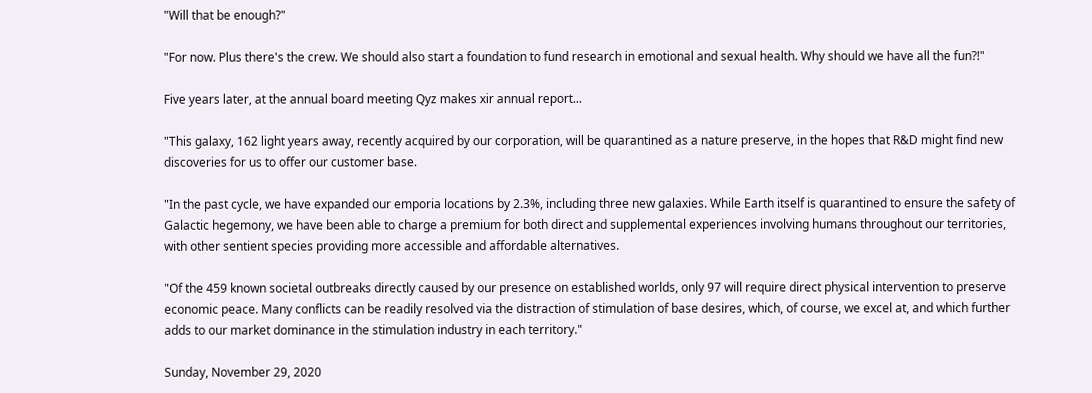"Will that be enough?"

"For now. Plus there's the crew. We should also start a foundation to fund research in emotional and sexual health. Why should we have all the fun?!"

Five years later, at the annual board meeting Qyz makes xir annual report...

"This galaxy, 162 light years away, recently acquired by our corporation, will be quarantined as a nature preserve, in the hopes that R&D might find new discoveries for us to offer our customer base.

"In the past cycle, we have expanded our emporia locations by 2.3%, including three new galaxies. While Earth itself is quarantined to ensure the safety of Galactic hegemony, we have been able to charge a premium for both direct and supplemental experiences involving humans throughout our territories, with other sentient species providing more accessible and affordable alternatives.

"Of the 459 known societal outbreaks directly caused by our presence on established worlds, only 97 will require direct physical intervention to preserve economic peace. Many conflicts can be readily resolved via the distraction of stimulation of base desires, which, of course, we excel at, and which further adds to our market dominance in the stimulation industry in each territory."

Sunday, November 29, 2020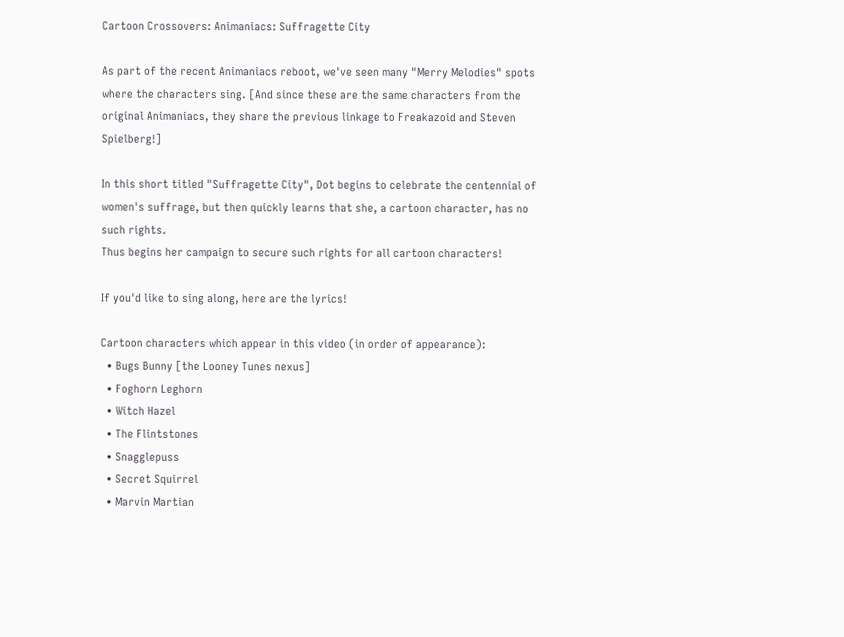Cartoon Crossovers: Animaniacs: Suffragette City

As part of the recent Animaniacs reboot, we've seen many "Merry Melodies" spots where the characters sing. [And since these are the same characters from the original Animaniacs, they share the previous linkage to Freakazoid and Steven Spielberg!]

In this short titled "Suffragette City", Dot begins to celebrate the centennial of women's suffrage, but then quickly learns that she, a cartoon character, has no such rights.
Thus begins her campaign to secure such rights for all cartoon characters!

If you'd like to sing along, here are the lyrics!

Cartoon characters which appear in this video (in order of appearance):
  • Bugs Bunny [the Looney Tunes nexus]
  • Foghorn Leghorn
  • Witch Hazel
  • The Flintstones
  • Snagglepuss
  • Secret Squirrel
  • Marvin Martian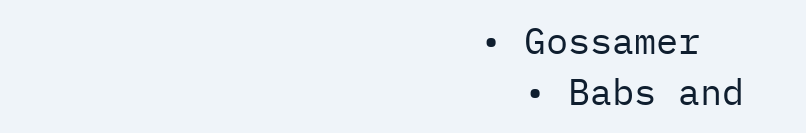• Gossamer
  • Babs and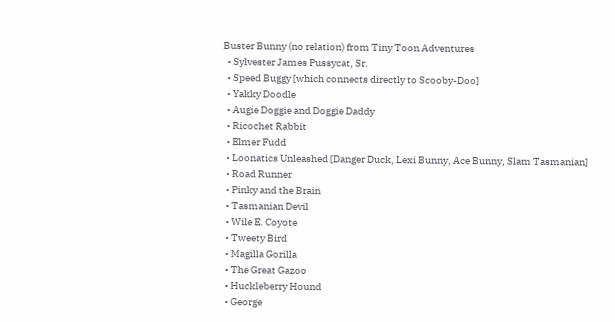Buster Bunny (no relation) from Tiny Toon Adventures
  • Sylvester James Pussycat, Sr.
  • Speed Buggy [which connects directly to Scooby-Doo]
  • Yakky Doodle
  • Augie Doggie and Doggie Daddy
  • Ricochet Rabbit
  • Elmer Fudd
  • Loonatics Unleashed [Danger Duck, Lexi Bunny, Ace Bunny, Slam Tasmanian]
  • Road Runner
  • Pinky and the Brain
  • Tasmanian Devil
  • Wile E. Coyote
  • Tweety Bird
  • Magilla Gorilla
  • The Great Gazoo
  • Huckleberry Hound
  • George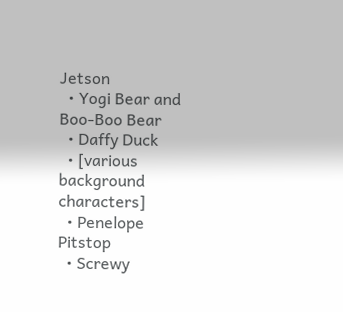Jetson
  • Yogi Bear and Boo-Boo Bear
  • Daffy Duck
  • [various background characters]
  • Penelope Pitstop
  • Screwy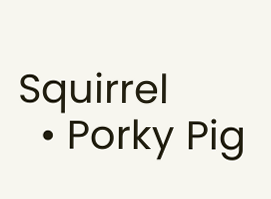Squirrel
  • Porky Pig